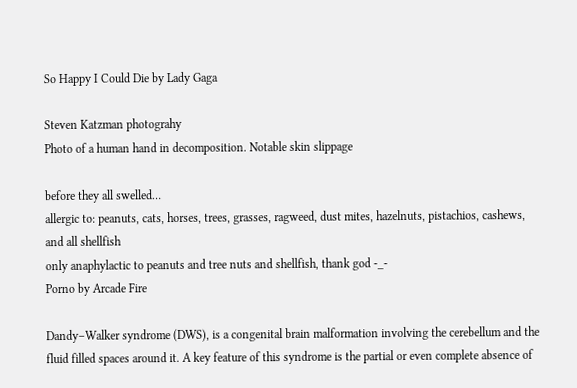So Happy I Could Die by Lady Gaga

Steven Katzman photograhy
Photo of a human hand in decomposition. Notable skin slippage

before they all swelled…
allergic to: peanuts, cats, horses, trees, grasses, ragweed, dust mites, hazelnuts, pistachios, cashews, and all shellfish
only anaphylactic to peanuts and tree nuts and shellfish, thank god -_-
Porno by Arcade Fire

Dandy–Walker syndrome (DWS), is a congenital brain malformation involving the cerebellum and the fluid filled spaces around it. A key feature of this syndrome is the partial or even complete absence of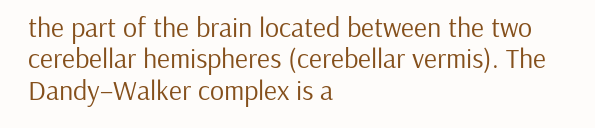the part of the brain located between the two cerebellar hemispheres (cerebellar vermis). The Dandy–Walker complex is a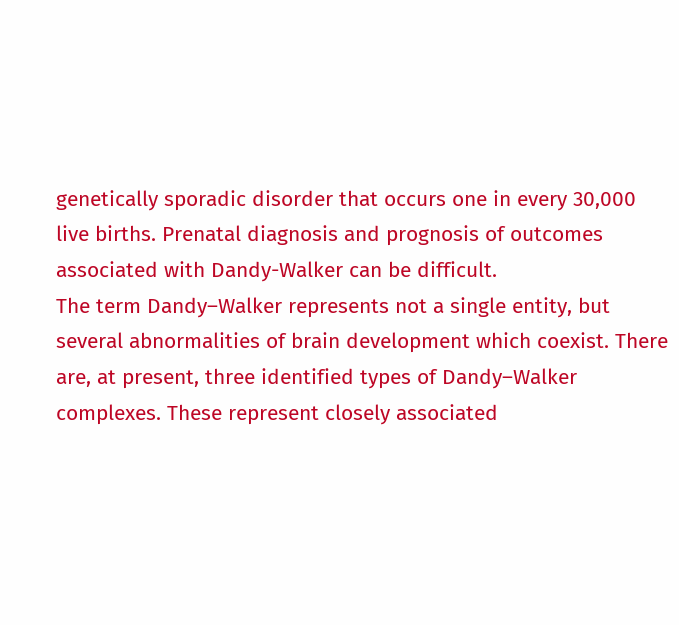genetically sporadic disorder that occurs one in every 30,000 live births. Prenatal diagnosis and prognosis of outcomes associated with Dandy-Walker can be difficult.
The term Dandy–Walker represents not a single entity, but several abnormalities of brain development which coexist. There are, at present, three identified types of Dandy–Walker complexes. These represent closely associated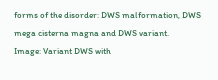forms of the disorder: DWS malformation, DWS mega cisterna magna and DWS variant.
Image: Variant DWS with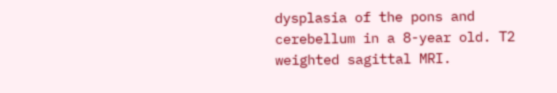dysplasia of the pons and cerebellum in a 8-year old. T2 weighted sagittal MRI.